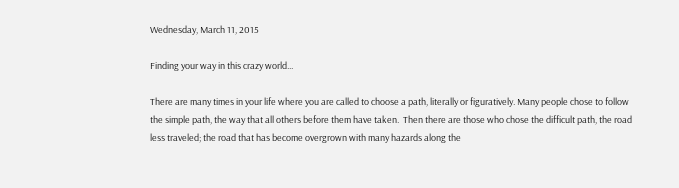Wednesday, March 11, 2015

Finding your way in this crazy world...

There are many times in your life where you are called to choose a path, literally or figuratively. Many people chose to follow the simple path, the way that all others before them have taken.  Then there are those who chose the difficult path, the road less traveled; the road that has become overgrown with many hazards along the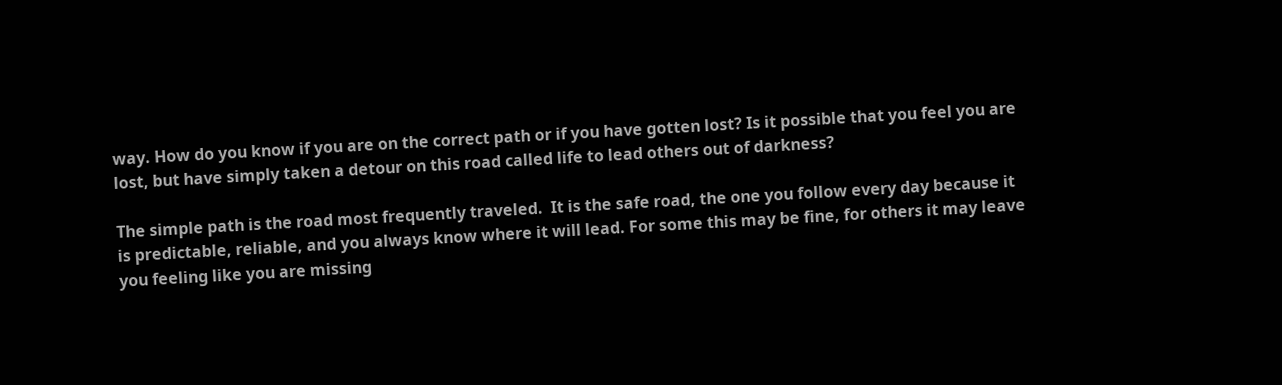way. How do you know if you are on the correct path or if you have gotten lost? Is it possible that you feel you are lost, but have simply taken a detour on this road called life to lead others out of darkness?

The simple path is the road most frequently traveled.  It is the safe road, the one you follow every day because it is predictable, reliable, and you always know where it will lead. For some this may be fine, for others it may leave you feeling like you are missing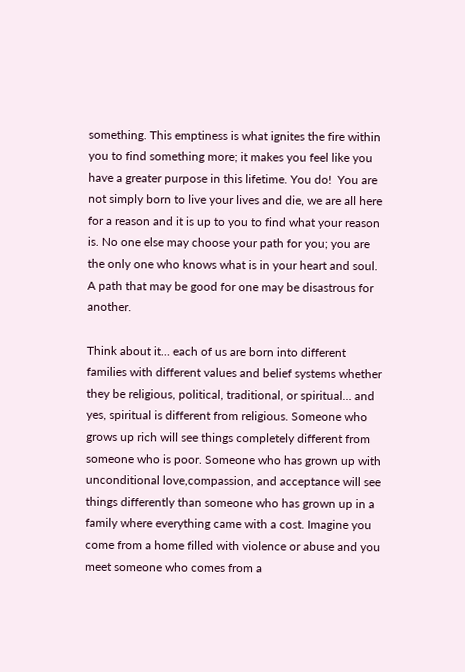something. This emptiness is what ignites the fire within you to find something more; it makes you feel like you have a greater purpose in this lifetime. You do!  You are not simply born to live your lives and die, we are all here for a reason and it is up to you to find what your reason is. No one else may choose your path for you; you are the only one who knows what is in your heart and soul.  A path that may be good for one may be disastrous for another.

Think about it… each of us are born into different families with different values and belief systems whether they be religious, political, traditional, or spiritual… and yes, spiritual is different from religious. Someone who grows up rich will see things completely different from someone who is poor. Someone who has grown up with unconditional love,compassion, and acceptance will see things differently than someone who has grown up in a family where everything came with a cost. Imagine you come from a home filled with violence or abuse and you meet someone who comes from a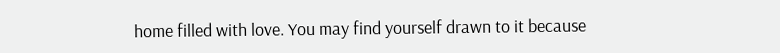home filled with love. You may find yourself drawn to it because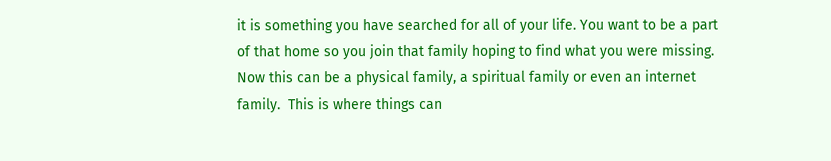it is something you have searched for all of your life. You want to be a part of that home so you join that family hoping to find what you were missing. Now this can be a physical family, a spiritual family or even an internet family.  This is where things can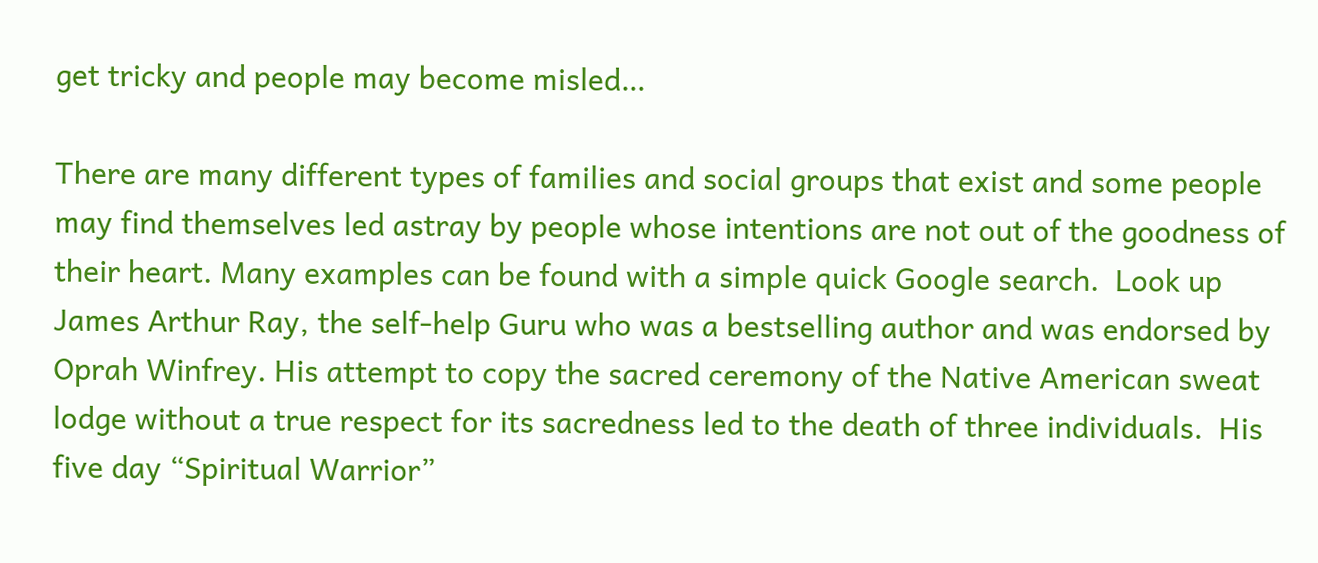get tricky and people may become misled…

There are many different types of families and social groups that exist and some people may find themselves led astray by people whose intentions are not out of the goodness of their heart. Many examples can be found with a simple quick Google search.  Look up James Arthur Ray, the self-help Guru who was a bestselling author and was endorsed by Oprah Winfrey. His attempt to copy the sacred ceremony of the Native American sweat lodge without a true respect for its sacredness led to the death of three individuals.  His five day “Spiritual Warrior”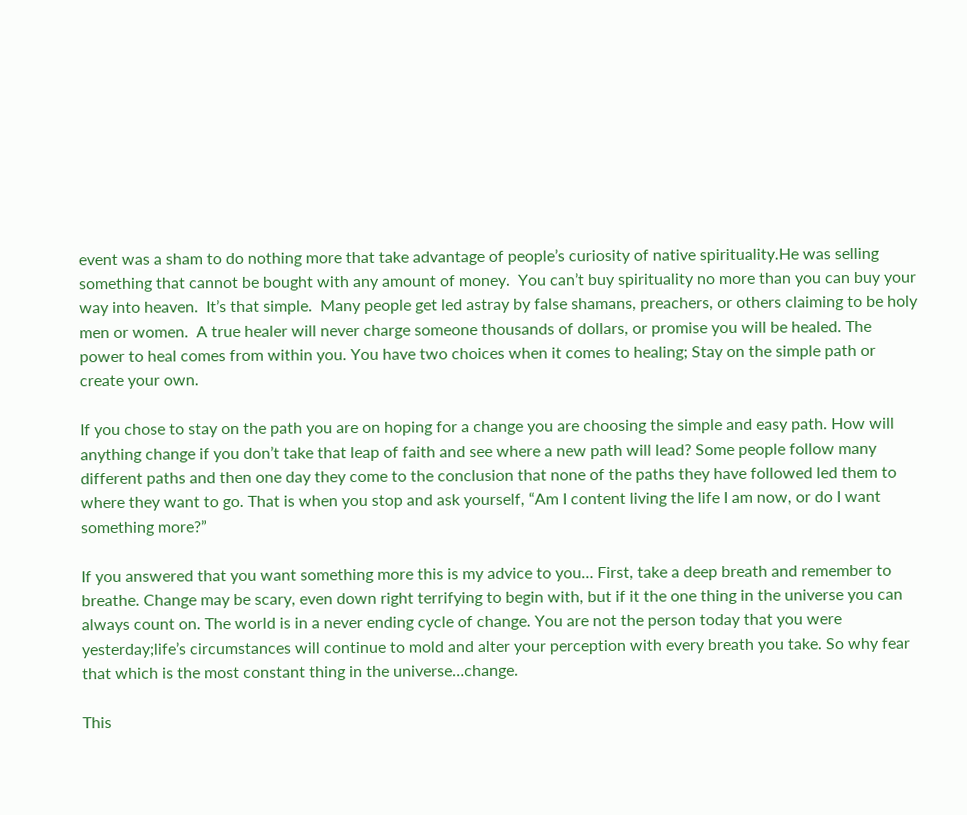event was a sham to do nothing more that take advantage of people’s curiosity of native spirituality.He was selling something that cannot be bought with any amount of money.  You can’t buy spirituality no more than you can buy your way into heaven.  It’s that simple.  Many people get led astray by false shamans, preachers, or others claiming to be holy men or women.  A true healer will never charge someone thousands of dollars, or promise you will be healed. The power to heal comes from within you. You have two choices when it comes to healing; Stay on the simple path or create your own.

If you chose to stay on the path you are on hoping for a change you are choosing the simple and easy path. How will anything change if you don’t take that leap of faith and see where a new path will lead? Some people follow many different paths and then one day they come to the conclusion that none of the paths they have followed led them to where they want to go. That is when you stop and ask yourself, “Am I content living the life I am now, or do I want something more?”

If you answered that you want something more this is my advice to you… First, take a deep breath and remember to breathe. Change may be scary, even down right terrifying to begin with, but if it the one thing in the universe you can always count on. The world is in a never ending cycle of change. You are not the person today that you were yesterday;life’s circumstances will continue to mold and alter your perception with every breath you take. So why fear that which is the most constant thing in the universe…change.

This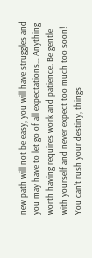new path will not be easy, you will have struggles and you may have to let go of all expectations… Anything worth having requires work and patience. Be gentle with yourself and never expect too much too soon!  You can’t rush your destiny, things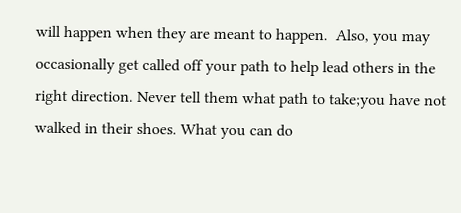will happen when they are meant to happen.  Also, you may occasionally get called off your path to help lead others in the right direction. Never tell them what path to take;you have not walked in their shoes. What you can do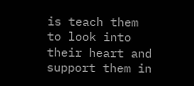is teach them to look into their heart and support them in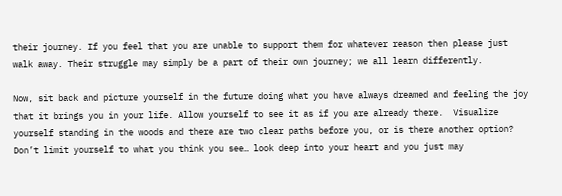their journey. If you feel that you are unable to support them for whatever reason then please just walk away. Their struggle may simply be a part of their own journey; we all learn differently.

Now, sit back and picture yourself in the future doing what you have always dreamed and feeling the joy that it brings you in your life. Allow yourself to see it as if you are already there.  Visualize yourself standing in the woods and there are two clear paths before you, or is there another option? Don’t limit yourself to what you think you see… look deep into your heart and you just may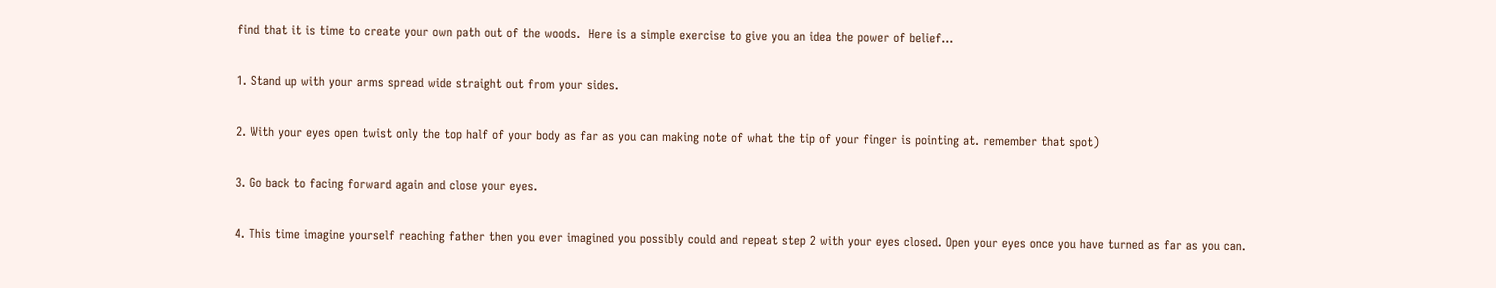find that it is time to create your own path out of the woods.  Here is a simple exercise to give you an idea the power of belief…

1. Stand up with your arms spread wide straight out from your sides.

2. With your eyes open twist only the top half of your body as far as you can making note of what the tip of your finger is pointing at. remember that spot)

3. Go back to facing forward again and close your eyes.

4. This time imagine yourself reaching father then you ever imagined you possibly could and repeat step 2 with your eyes closed. Open your eyes once you have turned as far as you can.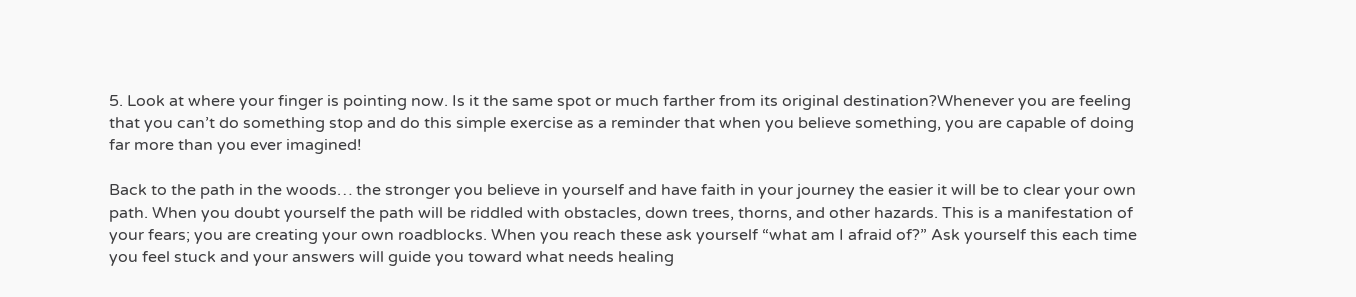5. Look at where your finger is pointing now. Is it the same spot or much farther from its original destination?Whenever you are feeling that you can’t do something stop and do this simple exercise as a reminder that when you believe something, you are capable of doing far more than you ever imagined!

Back to the path in the woods… the stronger you believe in yourself and have faith in your journey the easier it will be to clear your own path. When you doubt yourself the path will be riddled with obstacles, down trees, thorns, and other hazards. This is a manifestation of your fears; you are creating your own roadblocks. When you reach these ask yourself “what am I afraid of?” Ask yourself this each time you feel stuck and your answers will guide you toward what needs healing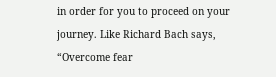in order for you to proceed on your journey. Like Richard Bach says, “Overcome fear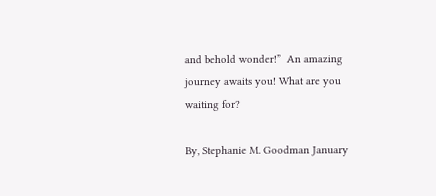and behold wonder!”  An amazing journey awaits you! What are you waiting for?

By, Stephanie M. Goodman January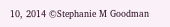10, 2014 ©Stephanie M Goodman